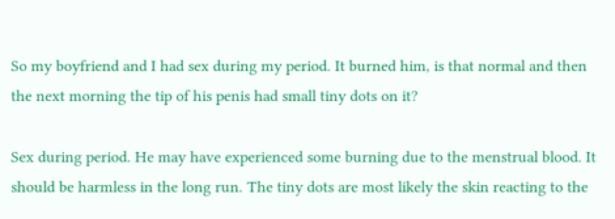So my boyfriend and I had sex during my period. It burned him, is that normal and then the next morning the tip of his penis had small tiny dots on it?

Sex during period. He may have experienced some burning due to the menstrual blood. It should be harmless in the long run. The tiny dots are most likely the skin reacting to the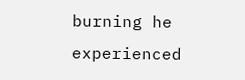burning he experienced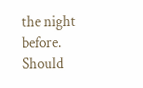the night before. Should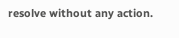resolve without any action.